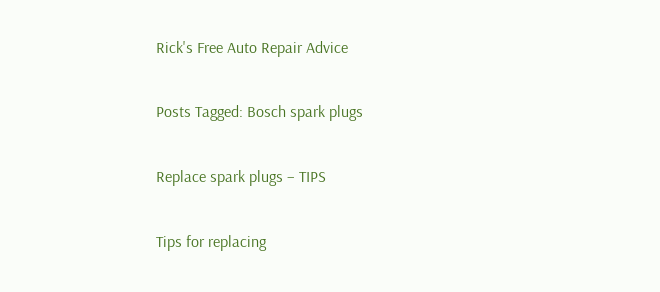Rick's Free Auto Repair Advice

Posts Tagged: Bosch spark plugs

Replace spark plugs – TIPS

Tips for replacing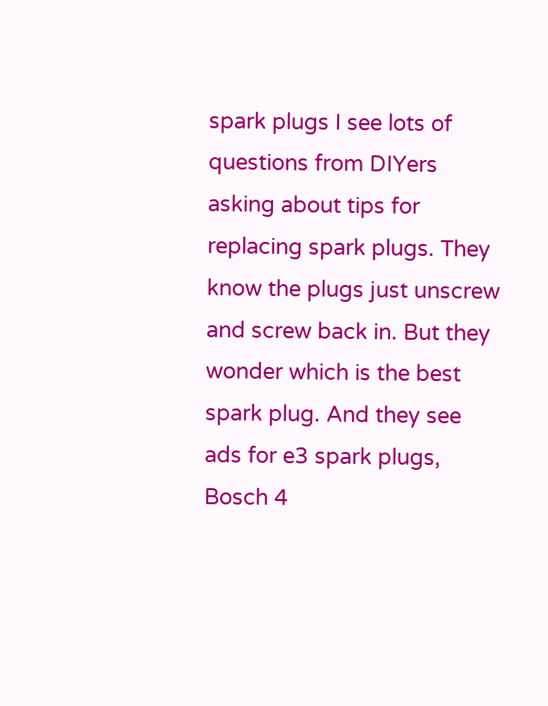spark plugs I see lots of questions from DIYers asking about tips for replacing spark plugs. They know the plugs just unscrew and screw back in. But they wonder which is the best spark plug. And they see ads for e3 spark plugs, Bosch 4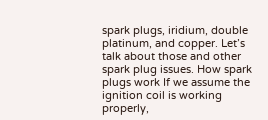spark plugs, iridium, double platinum, and copper. Let’s talk about those and other spark plug issues. How spark plugs work If we assume the ignition coil is working properly,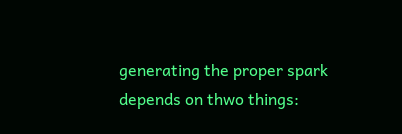generating the proper spark depends on thwo things: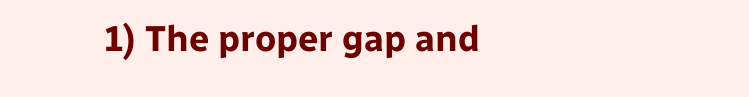1) The proper gap and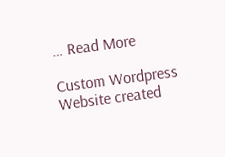… Read More

Custom Wordpress Website created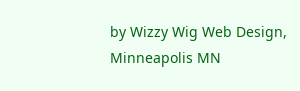by Wizzy Wig Web Design, Minneapolis MN